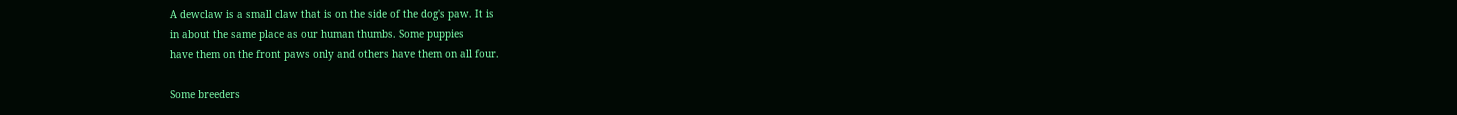A dewclaw is a small claw that is on the side of the dog's paw. It is
in about the same place as our human thumbs. Some puppies
have them on the front paws only and others have them on all four.

Some breeders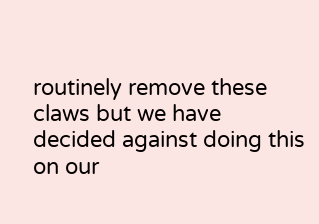routinely remove these claws but we have
decided against doing this on our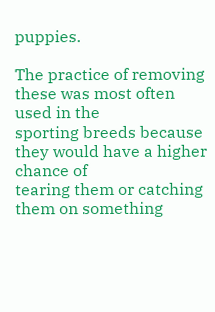puppies.

The practice of removing these was most often used in the
sporting breeds because they would have a higher chance of
tearing them or catching them on something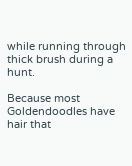while running through
thick brush during a hunt.

Because most Goldendoodles have hair that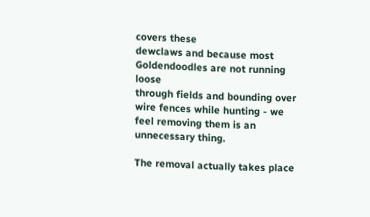covers these
dewclaws and because most Goldendoodles are not running loose
through fields and bounding over wire fences while hunting - we
feel removing them is an unnecessary thing.

The removal actually takes place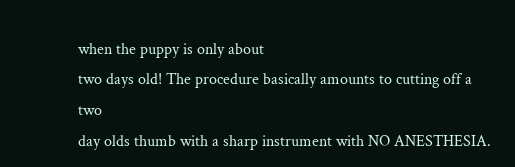when the puppy is only about
two days old! The procedure basically amounts to cutting off a two
day olds thumb with a sharp instrument with NO ANESTHESIA.